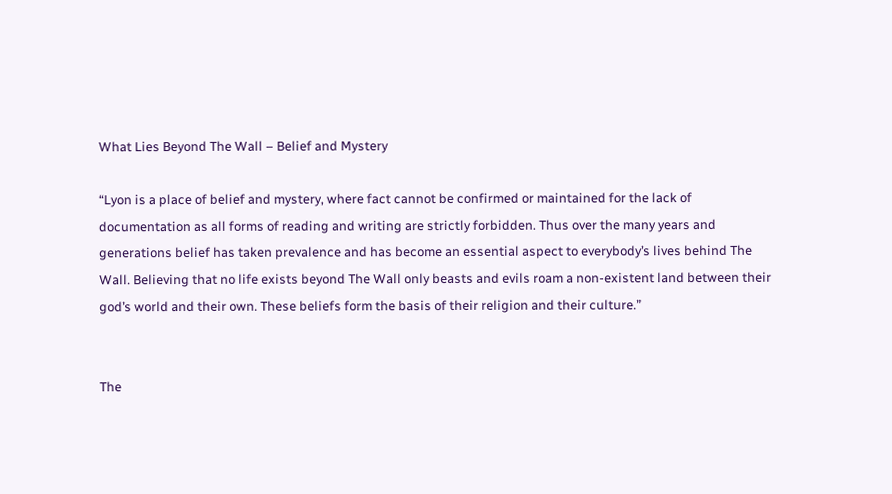What Lies Beyond The Wall – Belief and Mystery

“Lyon is a place of belief and mystery, where fact cannot be confirmed or maintained for the lack of documentation as all forms of reading and writing are strictly forbidden. Thus over the many years and generations belief has taken prevalence and has become an essential aspect to everybody’s lives behind The Wall. Believing that no life exists beyond The Wall only beasts and evils roam a non-existent land between their god’s world and their own. These beliefs form the basis of their religion and their culture.”


The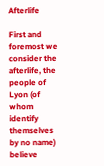Afterlife

First and foremost we consider the afterlife, the people of Lyon (of whom identify themselves by no name) believe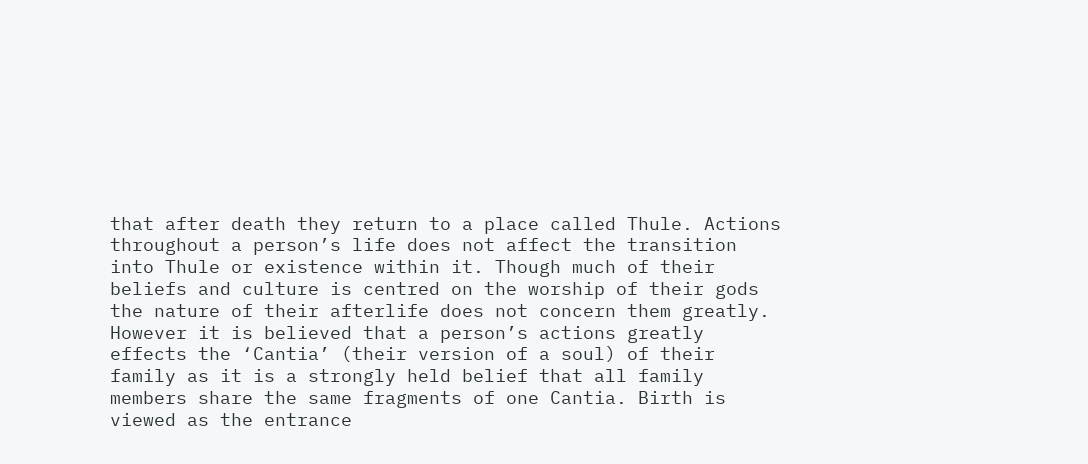that after death they return to a place called Thule. Actions throughout a person’s life does not affect the transition into Thule or existence within it. Though much of their beliefs and culture is centred on the worship of their gods the nature of their afterlife does not concern them greatly. However it is believed that a person’s actions greatly effects the ‘Cantia’ (their version of a soul) of their family as it is a strongly held belief that all family members share the same fragments of one Cantia. Birth is viewed as the entrance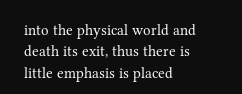into the physical world and death its exit, thus there is little emphasis is placed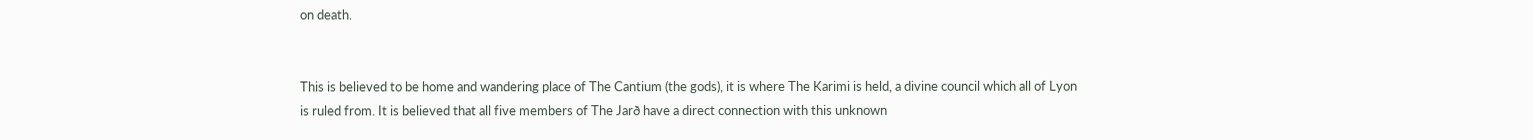on death.


This is believed to be home and wandering place of The Cantium (the gods), it is where The Karimi is held, a divine council which all of Lyon is ruled from. It is believed that all five members of The Jarð have a direct connection with this unknown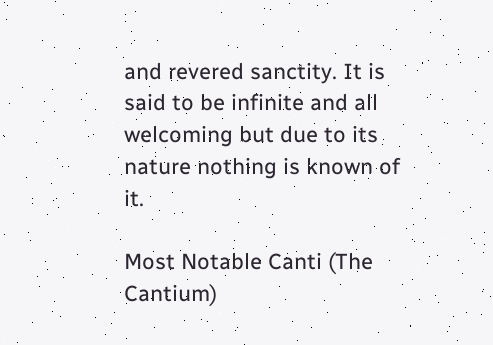and revered sanctity. It is said to be infinite and all welcoming but due to its nature nothing is known of it.

Most Notable Canti (The Cantium)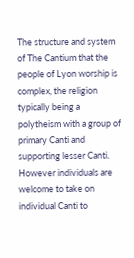The structure and system of The Cantium that the people of Lyon worship is complex, the religion typically being a polytheism with a group of primary Canti and supporting lesser Canti. However individuals are welcome to take on individual Canti to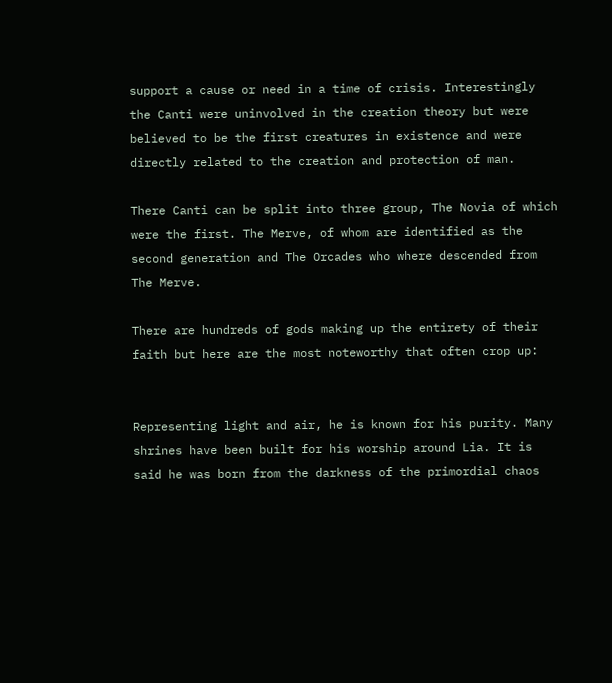support a cause or need in a time of crisis. Interestingly the Canti were uninvolved in the creation theory but were believed to be the first creatures in existence and were directly related to the creation and protection of man.

There Canti can be split into three group, The Novia of which were the first. The Merve, of whom are identified as the second generation and The Orcades who where descended from The Merve.

There are hundreds of gods making up the entirety of their faith but here are the most noteworthy that often crop up:


Representing light and air, he is known for his purity. Many shrines have been built for his worship around Lia. It is said he was born from the darkness of the primordial chaos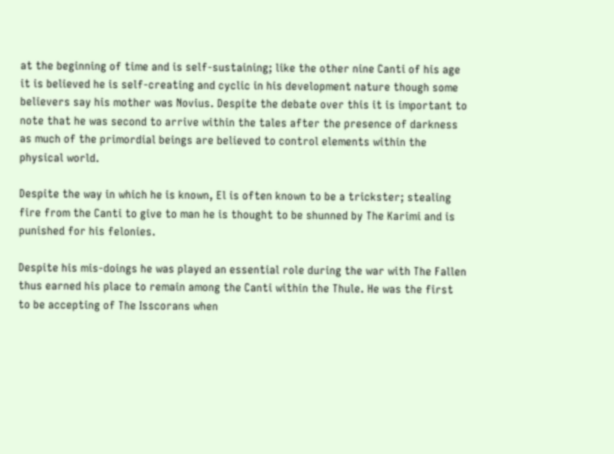at the beginning of time and is self-sustaining; like the other nine Canti of his age it is believed he is self-creating and cyclic in his development nature though some believers say his mother was Novius. Despite the debate over this it is important to note that he was second to arrive within the tales after the presence of darkness as much of the primordial beings are believed to control elements within the physical world.

Despite the way in which he is known, El is often known to be a trickster; stealing fire from the Canti to give to man he is thought to be shunned by The Karimi and is punished for his felonies.

Despite his mis-doings he was played an essential role during the war with The Fallen thus earned his place to remain among the Canti within the Thule. He was the first to be accepting of The Isscorans when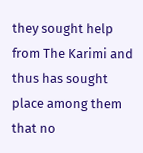they sought help from The Karimi and thus has sought place among them that no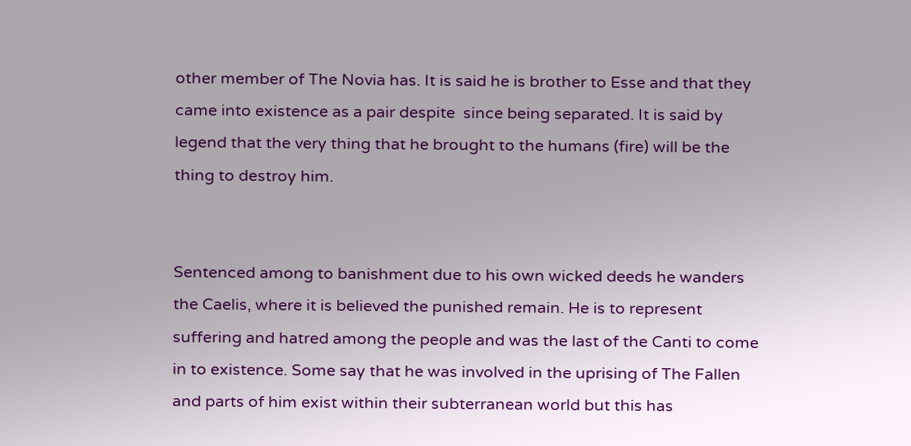other member of The Novia has. It is said he is brother to Esse and that they came into existence as a pair despite  since being separated. It is said by legend that the very thing that he brought to the humans (fire) will be the thing to destroy him.


Sentenced among to banishment due to his own wicked deeds he wanders the Caelis, where it is believed the punished remain. He is to represent suffering and hatred among the people and was the last of the Canti to come in to existence. Some say that he was involved in the uprising of The Fallen and parts of him exist within their subterranean world but this has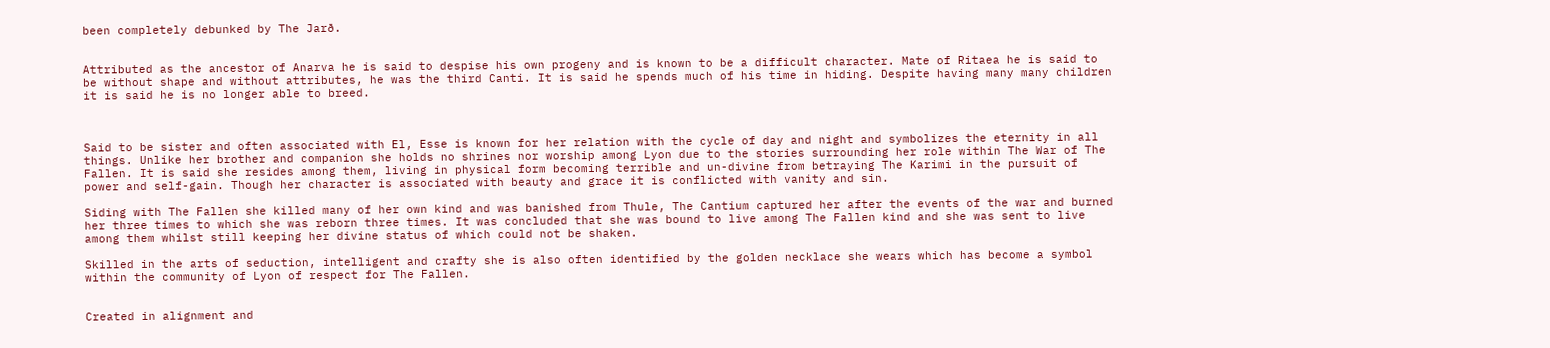been completely debunked by The Jarð.


Attributed as the ancestor of Anarva he is said to despise his own progeny and is known to be a difficult character. Mate of Ritaea he is said to be without shape and without attributes, he was the third Canti. It is said he spends much of his time in hiding. Despite having many many children it is said he is no longer able to breed.



Said to be sister and often associated with El, Esse is known for her relation with the cycle of day and night and symbolizes the eternity in all things. Unlike her brother and companion she holds no shrines nor worship among Lyon due to the stories surrounding her role within The War of The Fallen. It is said she resides among them, living in physical form becoming terrible and un-divine from betraying The Karimi in the pursuit of power and self-gain. Though her character is associated with beauty and grace it is conflicted with vanity and sin.

Siding with The Fallen she killed many of her own kind and was banished from Thule, The Cantium captured her after the events of the war and burned her three times to which she was reborn three times. It was concluded that she was bound to live among The Fallen kind and she was sent to live among them whilst still keeping her divine status of which could not be shaken.

Skilled in the arts of seduction, intelligent and crafty she is also often identified by the golden necklace she wears which has become a symbol within the community of Lyon of respect for The Fallen.


Created in alignment and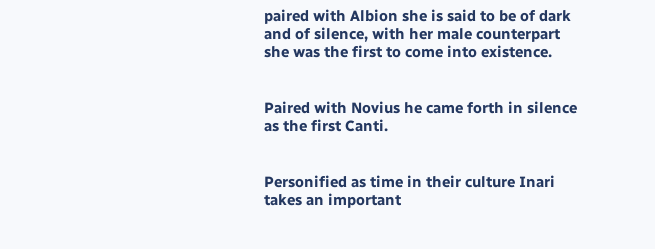paired with Albion she is said to be of dark and of silence, with her male counterpart she was the first to come into existence.


Paired with Novius he came forth in silence as the first Canti.


Personified as time in their culture Inari takes an important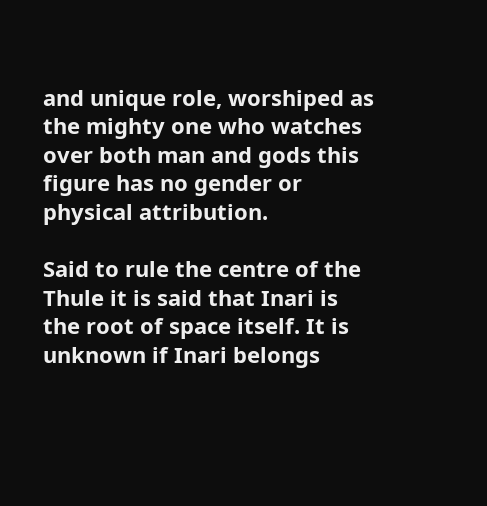and unique role, worshiped as the mighty one who watches over both man and gods this figure has no gender or physical attribution.

Said to rule the centre of the Thule it is said that Inari is the root of space itself. It is unknown if Inari belongs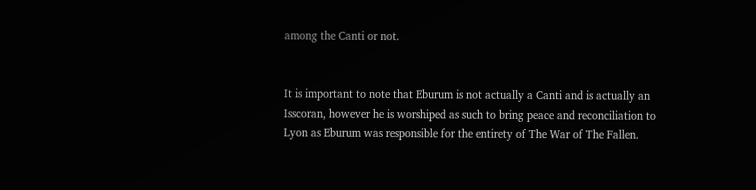among the Canti or not.


It is important to note that Eburum is not actually a Canti and is actually an Isscoran, however he is worshiped as such to bring peace and reconciliation to Lyon as Eburum was responsible for the entirety of The War of The Fallen.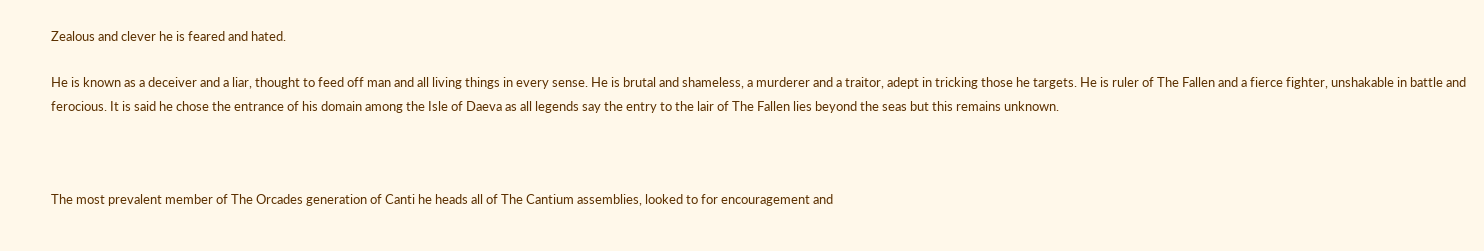Zealous and clever he is feared and hated.

He is known as a deceiver and a liar, thought to feed off man and all living things in every sense. He is brutal and shameless, a murderer and a traitor, adept in tricking those he targets. He is ruler of The Fallen and a fierce fighter, unshakable in battle and ferocious. It is said he chose the entrance of his domain among the Isle of Daeva as all legends say the entry to the lair of The Fallen lies beyond the seas but this remains unknown.



The most prevalent member of The Orcades generation of Canti he heads all of The Cantium assemblies, looked to for encouragement and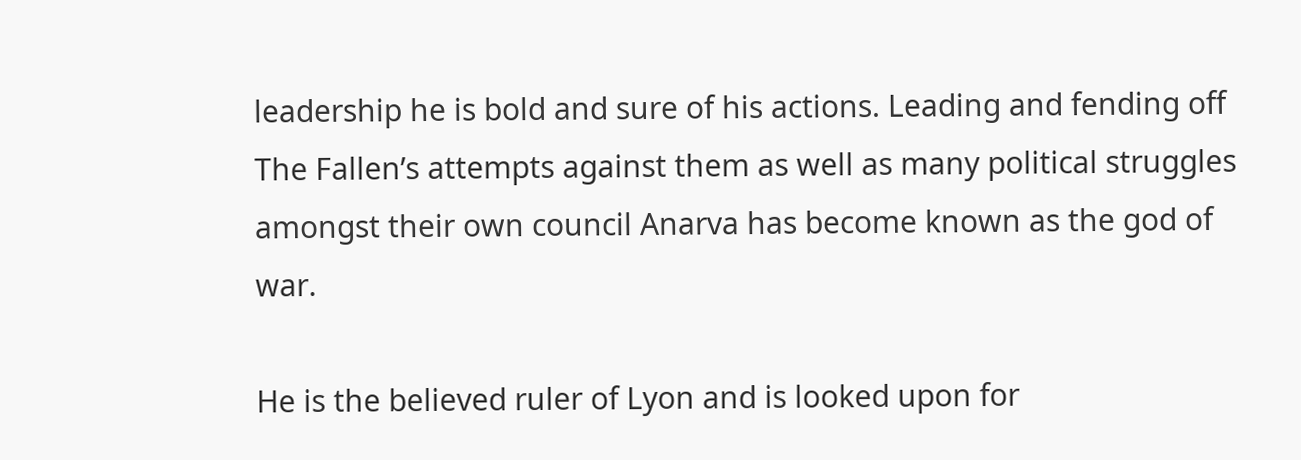leadership he is bold and sure of his actions. Leading and fending off The Fallen’s attempts against them as well as many political struggles amongst their own council Anarva has become known as the god of war.

He is the believed ruler of Lyon and is looked upon for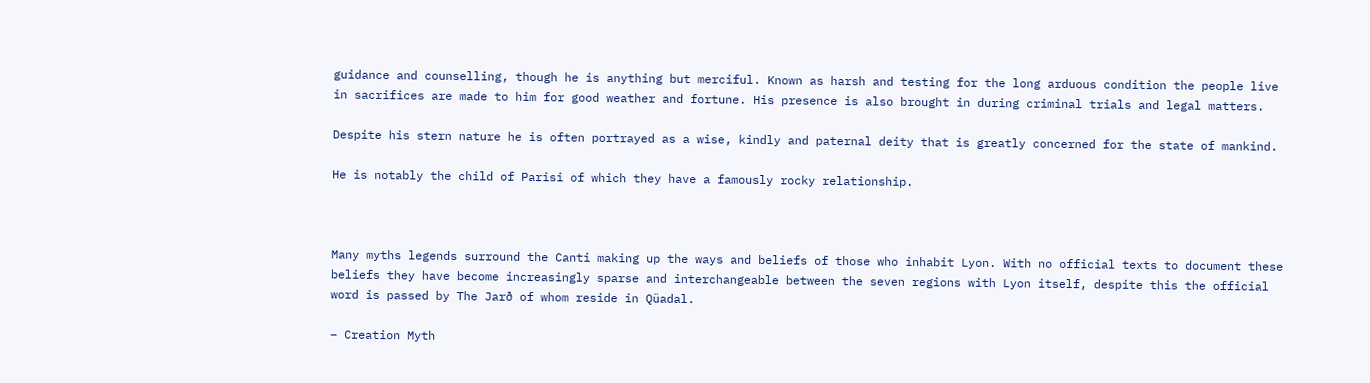guidance and counselling, though he is anything but merciful. Known as harsh and testing for the long arduous condition the people live in sacrifices are made to him for good weather and fortune. His presence is also brought in during criminal trials and legal matters.

Despite his stern nature he is often portrayed as a wise, kindly and paternal deity that is greatly concerned for the state of mankind.

He is notably the child of Parisi of which they have a famously rocky relationship.



Many myths legends surround the Canti making up the ways and beliefs of those who inhabit Lyon. With no official texts to document these beliefs they have become increasingly sparse and interchangeable between the seven regions with Lyon itself, despite this the official word is passed by The Jarð of whom reside in Qüadal.

– Creation Myth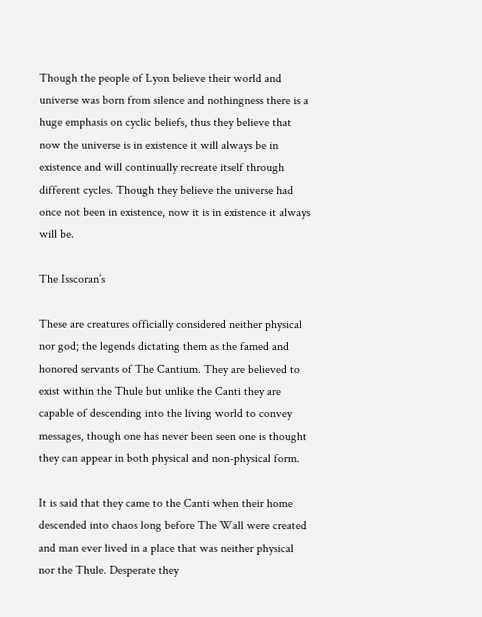Though the people of Lyon believe their world and universe was born from silence and nothingness there is a huge emphasis on cyclic beliefs, thus they believe that now the universe is in existence it will always be in existence and will continually recreate itself through different cycles. Though they believe the universe had once not been in existence, now it is in existence it always will be.

The Isscoran’s

These are creatures officially considered neither physical nor god; the legends dictating them as the famed and honored servants of The Cantium. They are believed to exist within the Thule but unlike the Canti they are capable of descending into the living world to convey messages, though one has never been seen one is thought they can appear in both physical and non-physical form.

It is said that they came to the Canti when their home descended into chaos long before The Wall were created and man ever lived in a place that was neither physical nor the Thule. Desperate they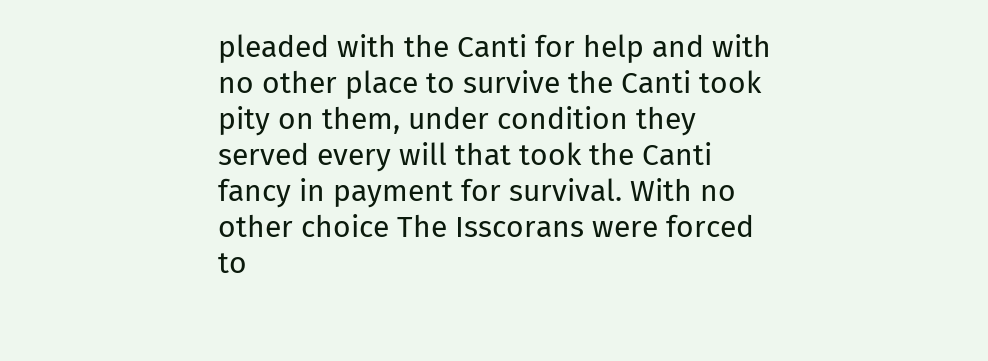pleaded with the Canti for help and with no other place to survive the Canti took pity on them, under condition they served every will that took the Canti fancy in payment for survival. With no other choice The Isscorans were forced to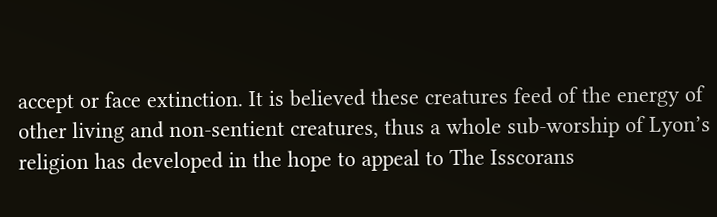accept or face extinction. It is believed these creatures feed of the energy of other living and non-sentient creatures, thus a whole sub-worship of Lyon’s religion has developed in the hope to appeal to The Isscorans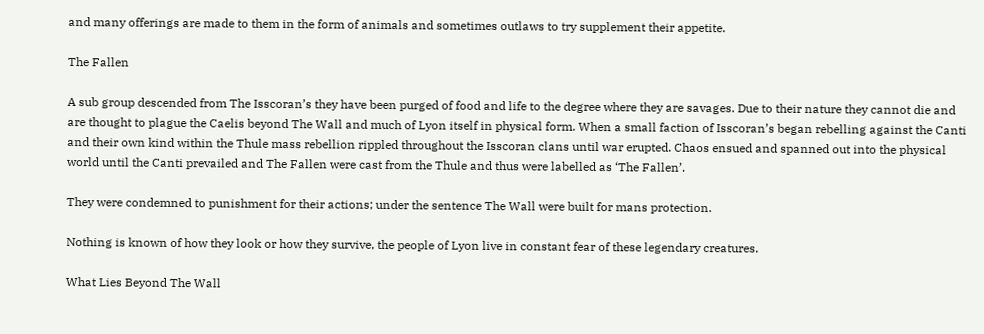and many offerings are made to them in the form of animals and sometimes outlaws to try supplement their appetite.

The Fallen

A sub group descended from The Isscoran’s they have been purged of food and life to the degree where they are savages. Due to their nature they cannot die and are thought to plague the Caelis beyond The Wall and much of Lyon itself in physical form. When a small faction of Isscoran’s began rebelling against the Canti and their own kind within the Thule mass rebellion rippled throughout the Isscoran clans until war erupted. Chaos ensued and spanned out into the physical world until the Canti prevailed and The Fallen were cast from the Thule and thus were labelled as ‘The Fallen’.

They were condemned to punishment for their actions; under the sentence The Wall were built for mans protection.

Nothing is known of how they look or how they survive, the people of Lyon live in constant fear of these legendary creatures.

What Lies Beyond The Wall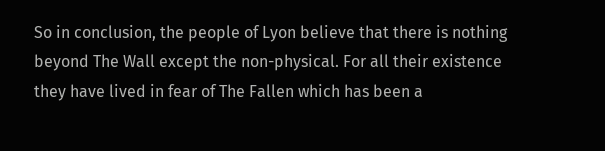So in conclusion, the people of Lyon believe that there is nothing beyond The Wall except the non-physical. For all their existence they have lived in fear of The Fallen which has been a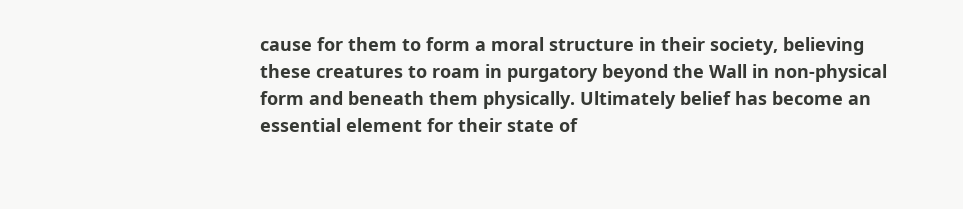cause for them to form a moral structure in their society, believing these creatures to roam in purgatory beyond the Wall in non-physical form and beneath them physically. Ultimately belief has become an essential element for their state of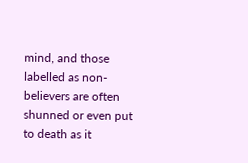mind, and those labelled as non-believers are often shunned or even put to death as it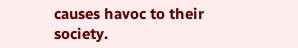causes havoc to their society.